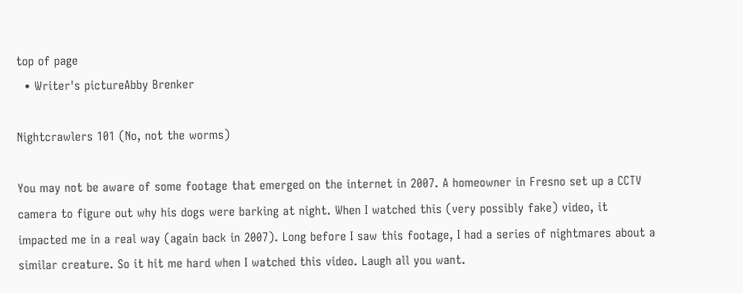top of page
  • Writer's pictureAbby Brenker

Nightcrawlers 101 (No, not the worms)

You may not be aware of some footage that emerged on the internet in 2007. A homeowner in Fresno set up a CCTV camera to figure out why his dogs were barking at night. When I watched this (very possibly fake) video, it impacted me in a real way (again back in 2007). Long before I saw this footage, I had a series of nightmares about a similar creature. So it hit me hard when I watched this video. Laugh all you want.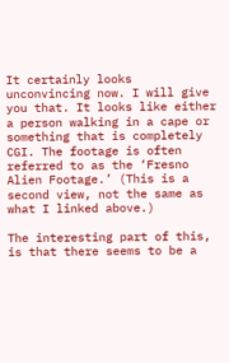It certainly looks unconvincing now. I will give you that. It looks like either a person walking in a cape or something that is completely CGI. The footage is often referred to as the ‘Fresno Alien Footage.’ (This is a second view, not the same as what I linked above.)

The interesting part of this, is that there seems to be a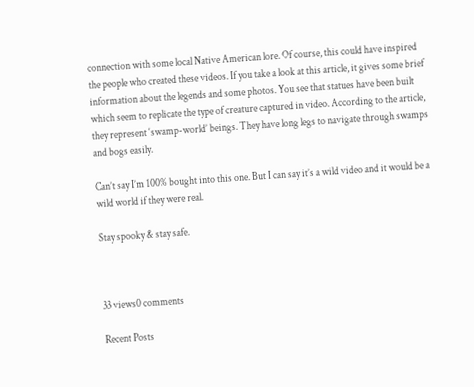connection with some local Native American lore. Of course, this could have inspired the people who created these videos. If you take a look at this article, it gives some brief information about the legends and some photos. You see that statues have been built which seem to replicate the type of creature captured in video. According to the article, they represent ‘swamp-world’ beings. They have long legs to navigate through swamps and bogs easily.

Can’t say I’m 100% bought into this one. But I can say it’s a wild video and it would be a wild world if they were real.

Stay spooky & stay safe.



33 views0 comments

Recent Posts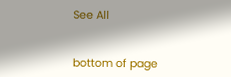See All


bottom of page